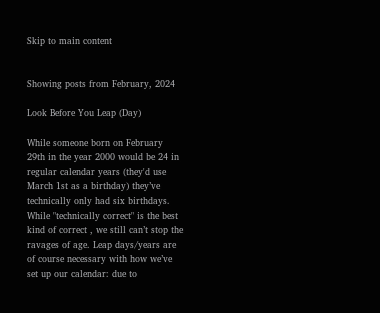Skip to main content


Showing posts from February, 2024

Look Before You Leap (Day)

While someone born on February 29th in the year 2000 would be 24 in regular calendar years (they'd use March 1st as a birthday) they’ve technically only had six birthdays. While "technically correct" is the best kind of correct , we still can’t stop the ravages of age. Leap days/years are of course necessary with how we’ve set up our calendar: due to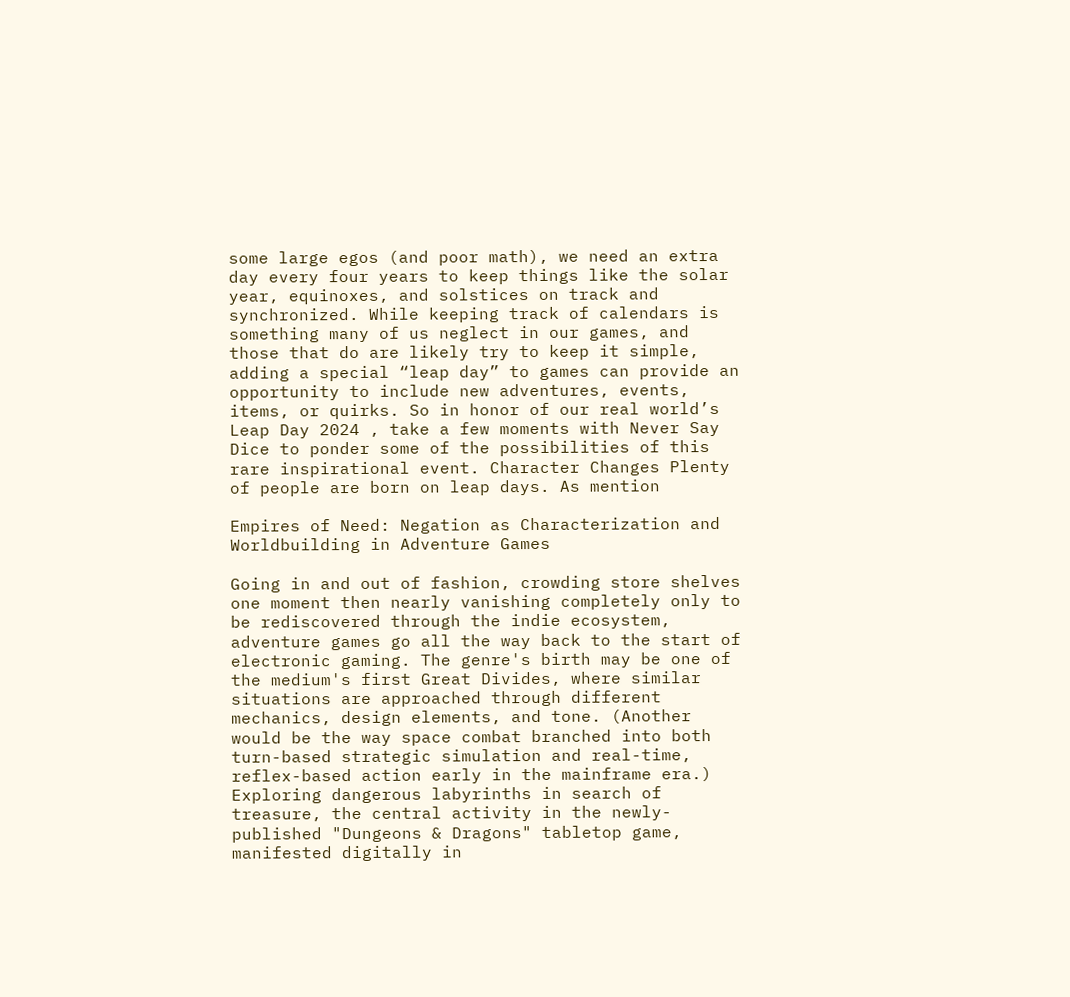some large egos (and poor math), we need an extra day every four years to keep things like the solar year, equinoxes, and solstices on track and synchronized. While keeping track of calendars is something many of us neglect in our games, and those that do are likely try to keep it simple, adding a special “leap day” to games can provide an opportunity to include new adventures, events, items, or quirks. So in honor of our real world’s Leap Day 2024 , take a few moments with Never Say Dice to ponder some of the possibilities of this rare inspirational event. Character Changes Plenty of people are born on leap days. As mention

Empires of Need: Negation as Characterization and Worldbuilding in Adventure Games

Going in and out of fashion, crowding store shelves one moment then nearly vanishing completely only to be rediscovered through the indie ecosystem, adventure games go all the way back to the start of electronic gaming. The genre's birth may be one of the medium's first Great Divides, where similar situations are approached through different mechanics, design elements, and tone. (Another would be the way space combat branched into both turn-based strategic simulation and real-time, reflex-based action early in the mainframe era.) Exploring dangerous labyrinths in search of treasure, the central activity in the newly-published "Dungeons & Dragons" tabletop game, manifested digitally in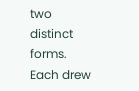two distinct forms. Each drew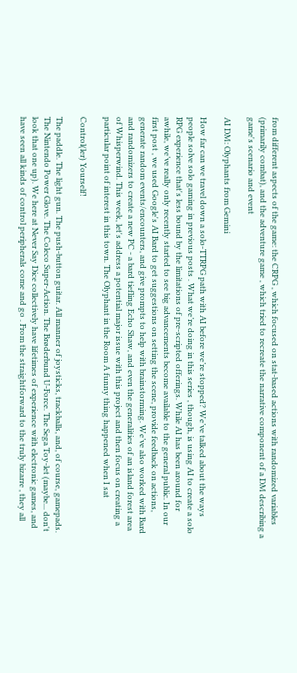from different aspects of the game: the CRPG , which focused on stat-based actions with randomized variables (primarily combat), and the adventure game , which tried to recreate the narrative component of a DM describing a game's scenario and event

AI DM: Olyphants from Gemini

How far can we travel down a solo-TTRPG path with AI before we’re stopped? We’ve talked about the ways people solve solo gaming in previous posts . What we’re doing in this series , though, is using AI to create a solo RPG experience that's less bound by the limitations of pre-scripted offerings. While AI has been around for awhile, we’ve really only recently started to see big advancements become available to the general public. In our first post , we used Google's AI Bard to get suggestions on setting the scene, provide feedback on actions, generate random events/encounters, and give prompts to help with brainstorming. We’ve also worked with Bard and randomizers to create a new PC - a bard tiefling Echo Shaw, and even the generalities of an island forest area of Whisperwind. This week, let's address a potential major issue with this project and then focus on creating a particular point of interest in this town. The Olyphant in the Room A funny thing happened when I sat

Control(ler) Yourself!

The paddle. The light gun. The push-button guitar. All manner of joysticks, trackballs, and, of course, gamepads. The Nintendo Power Glove. The Coleco Super-Action. The Brøderbund U-Force. The Sega Toy-let (maybe... don't look that one up). We here at Never Say Dice collectively have lifetimes of experience with electronic games, and have seen all kinds of control peripherals come and go . From the straightforward to the truly bizarre , they all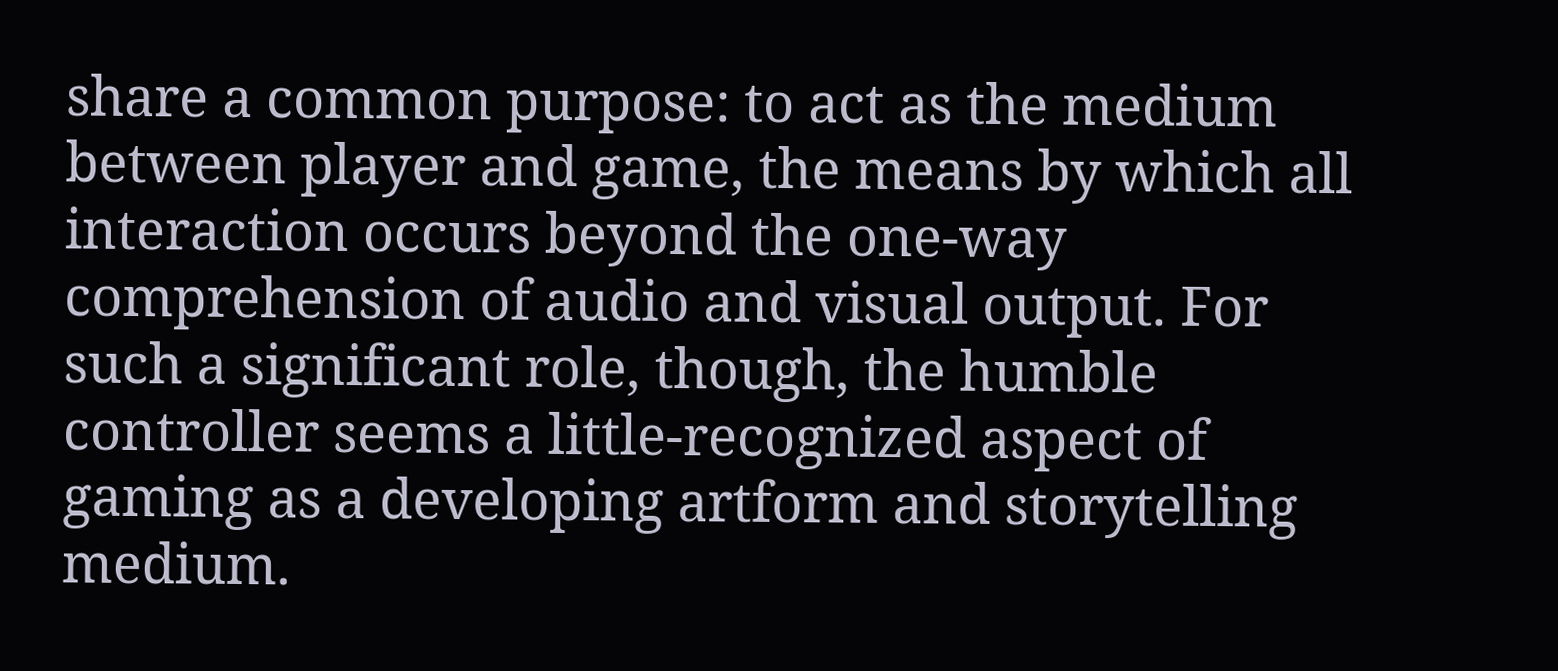share a common purpose: to act as the medium between player and game, the means by which all interaction occurs beyond the one-way comprehension of audio and visual output. For such a significant role, though, the humble controller seems a little-recognized aspect of gaming as a developing artform and storytelling medium.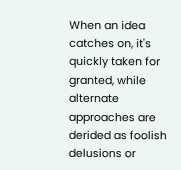When an idea catches on, it's quickly taken for granted, while alternate approaches are derided as foolish delusions or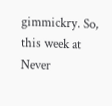gimmickry. So, this week at Never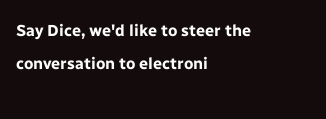Say Dice, we'd like to steer the conversation to electroni